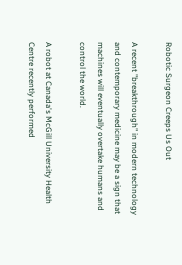Robotic Surgeon Creeps Us Out

A recent "breakthrough" in modern technology and contemporary medicine may be a sign that machines will eventually overtake humans and control the world.

A robot at Canada's McGill University Health Centre recently performed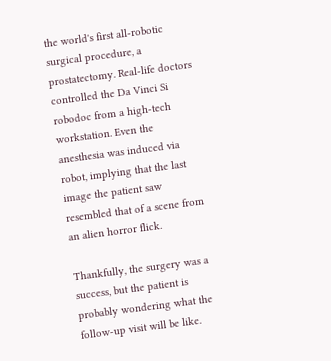the world's first all-robotic surgical procedure, a prostatectomy. Real-life doctors controlled the Da Vinci Si robodoc from a high-tech workstation. Even the anesthesia was induced via robot, implying that the last image the patient saw resembled that of a scene from an alien horror flick.

Thankfully, the surgery was a success, but the patient is probably wondering what the follow-up visit will be like.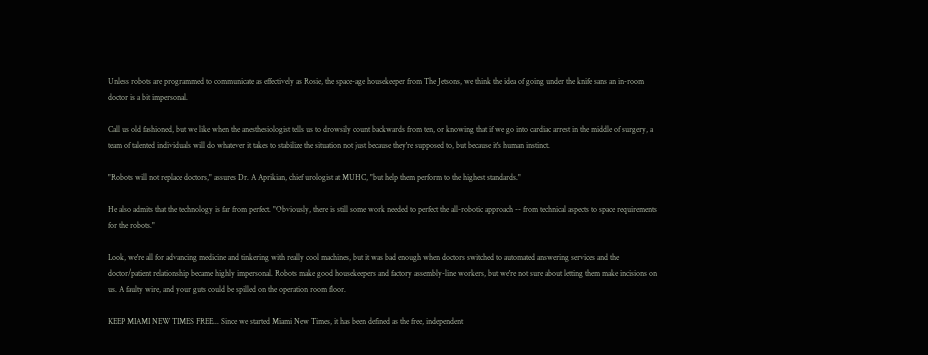Unless robots are programmed to communicate as effectively as Rosie, the space-age housekeeper from The Jetsons, we think the idea of going under the knife sans an in-room doctor is a bit impersonal.

Call us old fashioned, but we like when the anesthesiologist tells us to drowsily count backwards from ten, or knowing that if we go into cardiac arrest in the middle of surgery, a team of talented individuals will do whatever it takes to stabilize the situation not just because they're supposed to, but because it's human instinct.

"Robots will not replace doctors," assures Dr. A Aprikian, chief urologist at MUHC, "but help them perform to the highest standards."

He also admits that the technology is far from perfect. "Obviously, there is still some work needed to perfect the all-robotic approach -- from technical aspects to space requirements for the robots."

Look, we're all for advancing medicine and tinkering with really cool machines, but it was bad enough when doctors switched to automated answering services and the doctor/patient relationship became highly impersonal. Robots make good housekeepers and factory assembly-line workers, but we're not sure about letting them make incisions on us. A faulty wire, and your guts could be spilled on the operation room floor.

KEEP MIAMI NEW TIMES FREE... Since we started Miami New Times, it has been defined as the free, independent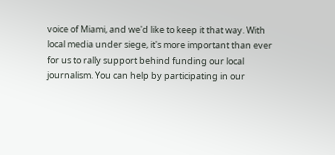voice of Miami, and we'd like to keep it that way. With local media under siege, it's more important than ever for us to rally support behind funding our local journalism. You can help by participating in our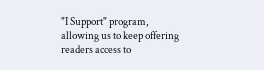"I Support" program, allowing us to keep offering readers access to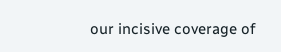our incisive coverage of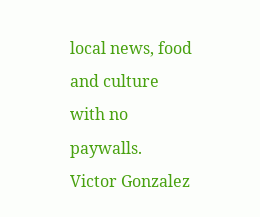local news, food and culture with no paywalls.
Victor Gonzalez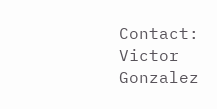Contact: Victor Gonzalez